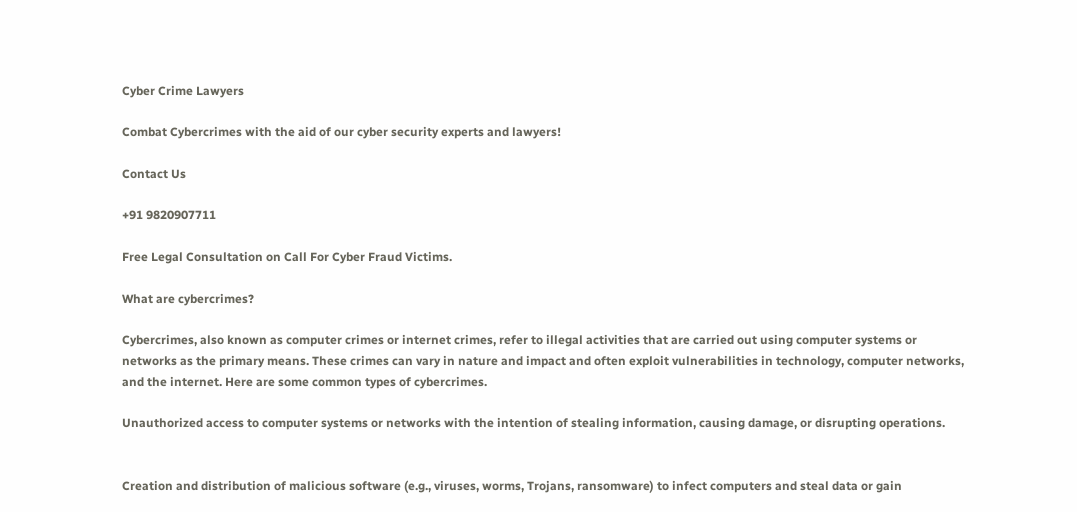Cyber Crime Lawyers

Combat Cybercrimes with the aid of our cyber security experts and lawyers!

Contact Us

+91 9820907711

Free Legal Consultation on Call For Cyber Fraud Victims.

What are cybercrimes?

Cybercrimes, also known as computer crimes or internet crimes, refer to illegal activities that are carried out using computer systems or networks as the primary means. These crimes can vary in nature and impact and often exploit vulnerabilities in technology, computer networks, and the internet. Here are some common types of cybercrimes.

Unauthorized access to computer systems or networks with the intention of stealing information, causing damage, or disrupting operations.


Creation and distribution of malicious software (e.g., viruses, worms, Trojans, ransomware) to infect computers and steal data or gain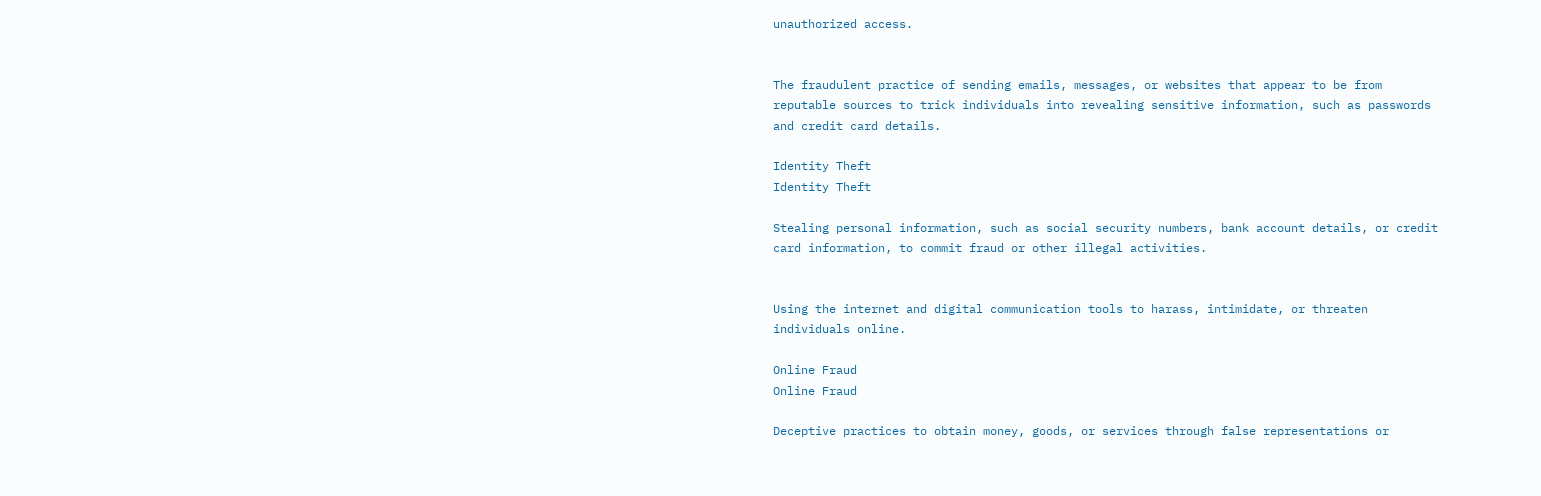unauthorized access.


The fraudulent practice of sending emails, messages, or websites that appear to be from reputable sources to trick individuals into revealing sensitive information, such as passwords and credit card details.

Identity Theft
Identity Theft

Stealing personal information, such as social security numbers, bank account details, or credit card information, to commit fraud or other illegal activities.


Using the internet and digital communication tools to harass, intimidate, or threaten individuals online.

Online Fraud
Online Fraud

Deceptive practices to obtain money, goods, or services through false representations or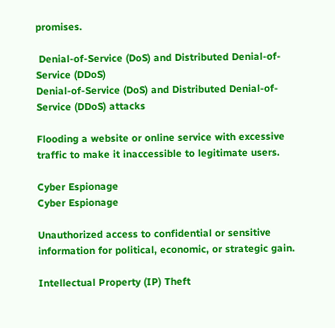promises.

 Denial-of-Service (DoS) and Distributed Denial-of-Service (DDoS)
Denial-of-Service (DoS) and Distributed Denial-of-Service (DDoS) attacks

Flooding a website or online service with excessive traffic to make it inaccessible to legitimate users.

Cyber Espionage
Cyber Espionage

Unauthorized access to confidential or sensitive information for political, economic, or strategic gain.

Intellectual Property (IP) Theft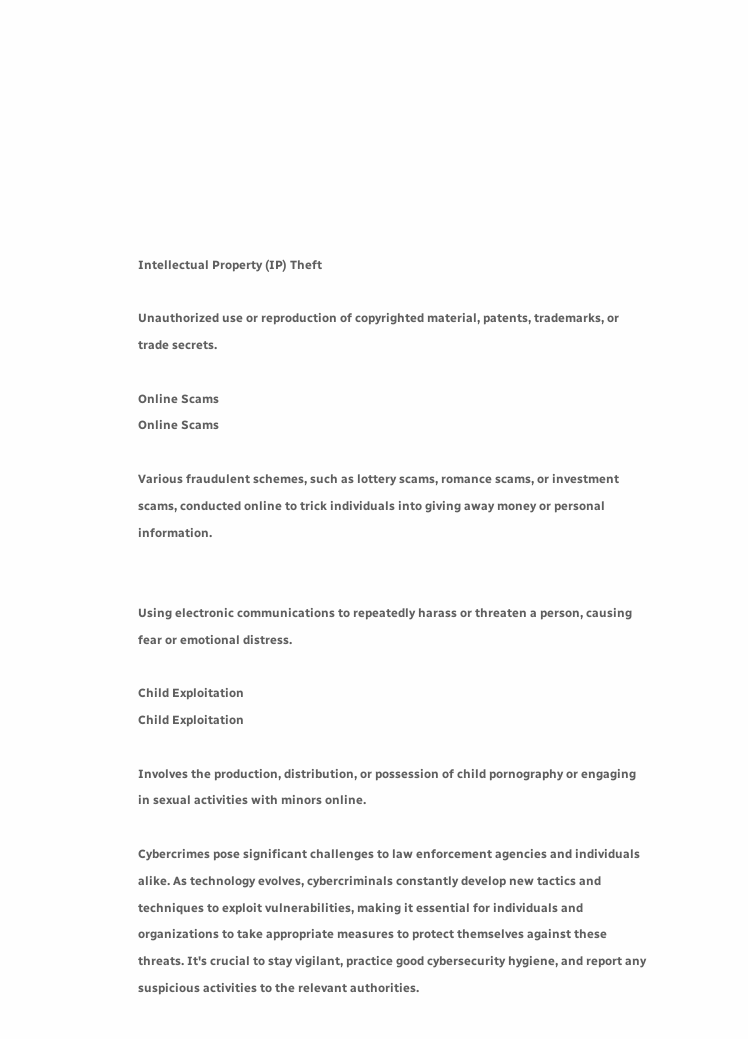Intellectual Property (IP) Theft

Unauthorized use or reproduction of copyrighted material, patents, trademarks, or trade secrets.

Online Scams
Online Scams

Various fraudulent schemes, such as lottery scams, romance scams, or investment scams, conducted online to trick individuals into giving away money or personal information.


Using electronic communications to repeatedly harass or threaten a person, causing fear or emotional distress.

Child Exploitation
Child Exploitation

Involves the production, distribution, or possession of child pornography or engaging in sexual activities with minors online.

Cybercrimes pose significant challenges to law enforcement agencies and individuals alike. As technology evolves, cybercriminals constantly develop new tactics and techniques to exploit vulnerabilities, making it essential for individuals and organizations to take appropriate measures to protect themselves against these threats. It's crucial to stay vigilant, practice good cybersecurity hygiene, and report any suspicious activities to the relevant authorities.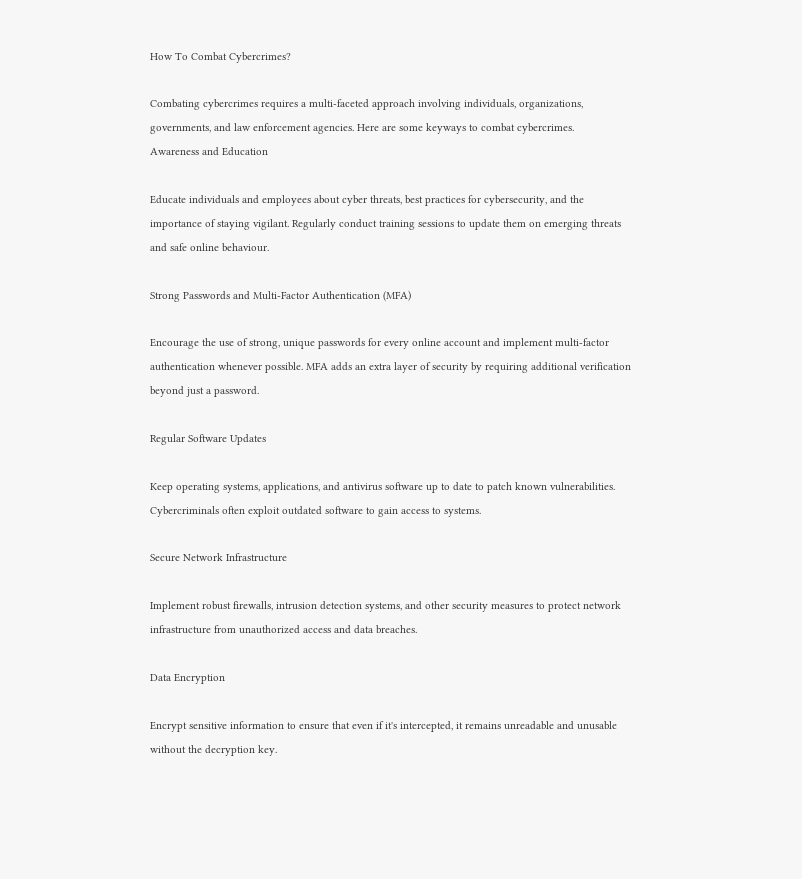How To Combat Cybercrimes?

Combating cybercrimes requires a multi-faceted approach involving individuals, organizations, governments, and law enforcement agencies. Here are some keyways to combat cybercrimes.
Awareness and Education

Educate individuals and employees about cyber threats, best practices for cybersecurity, and the importance of staying vigilant. Regularly conduct training sessions to update them on emerging threats and safe online behaviour.

Strong Passwords and Multi-Factor Authentication (MFA)

Encourage the use of strong, unique passwords for every online account and implement multi-factor authentication whenever possible. MFA adds an extra layer of security by requiring additional verification beyond just a password.

Regular Software Updates

Keep operating systems, applications, and antivirus software up to date to patch known vulnerabilities. Cybercriminals often exploit outdated software to gain access to systems.

Secure Network Infrastructure

Implement robust firewalls, intrusion detection systems, and other security measures to protect network infrastructure from unauthorized access and data breaches.

Data Encryption

Encrypt sensitive information to ensure that even if it's intercepted, it remains unreadable and unusable without the decryption key.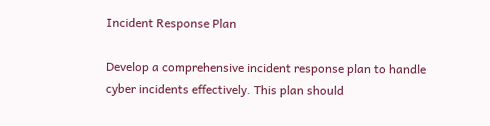Incident Response Plan

Develop a comprehensive incident response plan to handle cyber incidents effectively. This plan should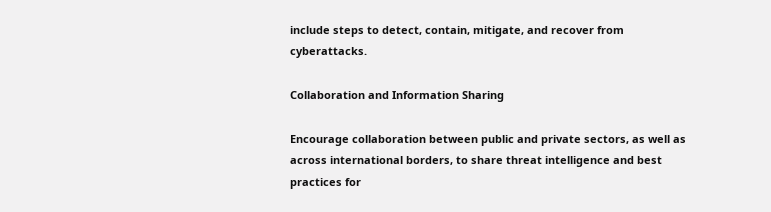include steps to detect, contain, mitigate, and recover from cyberattacks.

Collaboration and Information Sharing

Encourage collaboration between public and private sectors, as well as across international borders, to share threat intelligence and best practices for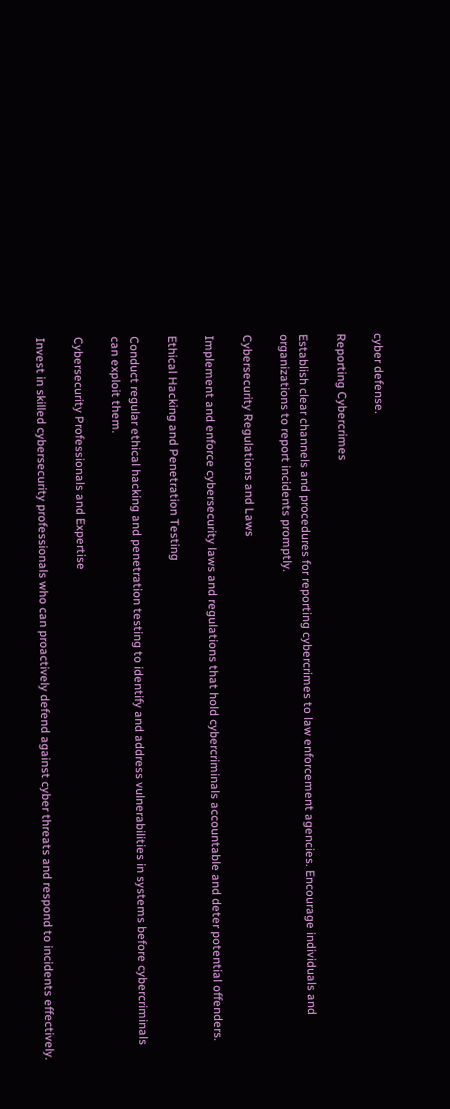cyber defense.

Reporting Cybercrimes

Establish clear channels and procedures for reporting cybercrimes to law enforcement agencies. Encourage individuals and organizations to report incidents promptly.

Cybersecurity Regulations and Laws

Implement and enforce cybersecurity laws and regulations that hold cybercriminals accountable and deter potential offenders.

Ethical Hacking and Penetration Testing

Conduct regular ethical hacking and penetration testing to identify and address vulnerabilities in systems before cybercriminals can exploit them.

Cybersecurity Professionals and Expertise

Invest in skilled cybersecurity professionals who can proactively defend against cyber threats and respond to incidents effectively.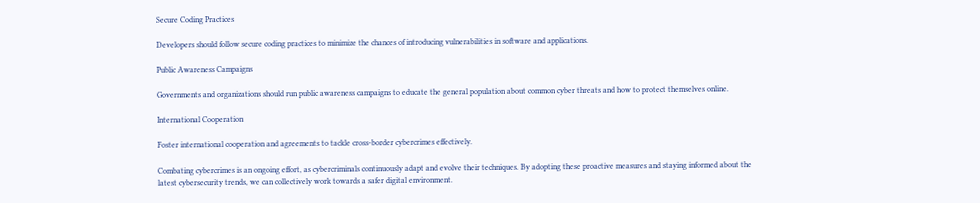Secure Coding Practices

Developers should follow secure coding practices to minimize the chances of introducing vulnerabilities in software and applications.

Public Awareness Campaigns

Governments and organizations should run public awareness campaigns to educate the general population about common cyber threats and how to protect themselves online.

International Cooperation

Foster international cooperation and agreements to tackle cross-border cybercrimes effectively.

Combating cybercrimes is an ongoing effort, as cybercriminals continuously adapt and evolve their techniques. By adopting these proactive measures and staying informed about the latest cybersecurity trends, we can collectively work towards a safer digital environment.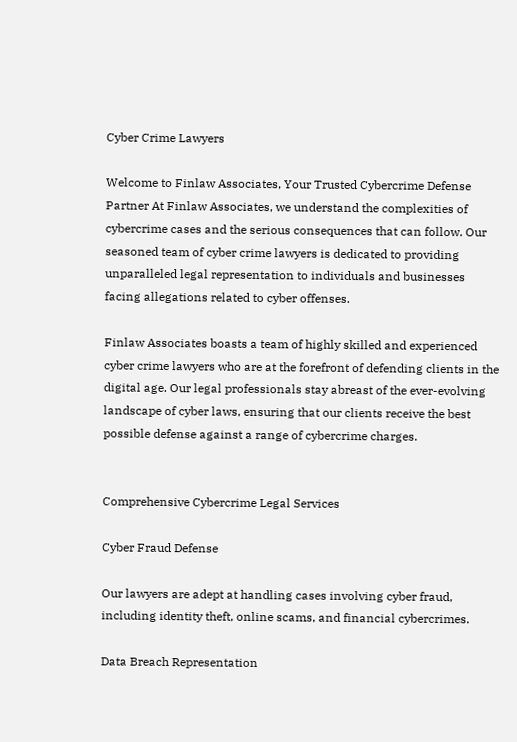Cyber Crime Lawyers

Welcome to Finlaw Associates, Your Trusted Cybercrime Defense Partner At Finlaw Associates, we understand the complexities of cybercrime cases and the serious consequences that can follow. Our seasoned team of cyber crime lawyers is dedicated to providing unparalleled legal representation to individuals and businesses facing allegations related to cyber offenses.

Finlaw Associates boasts a team of highly skilled and experienced cyber crime lawyers who are at the forefront of defending clients in the digital age. Our legal professionals stay abreast of the ever-evolving landscape of cyber laws, ensuring that our clients receive the best possible defense against a range of cybercrime charges.


Comprehensive Cybercrime Legal Services

Cyber Fraud Defense

Our lawyers are adept at handling cases involving cyber fraud, including identity theft, online scams, and financial cybercrimes.

Data Breach Representation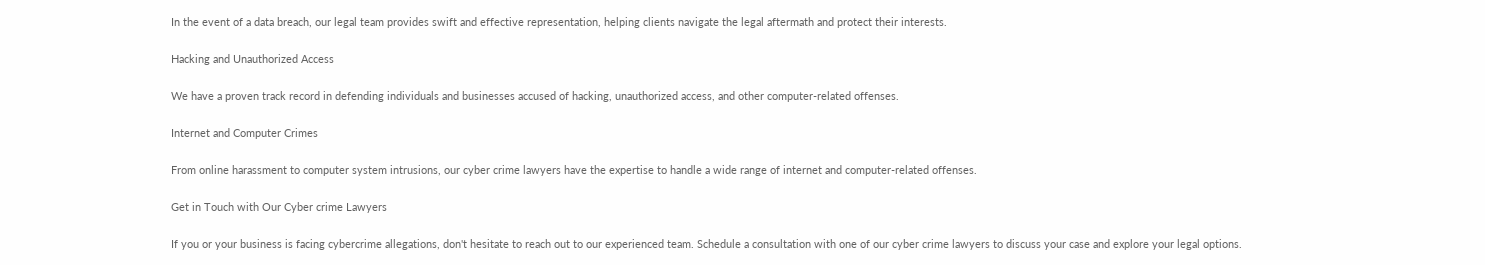In the event of a data breach, our legal team provides swift and effective representation, helping clients navigate the legal aftermath and protect their interests.

Hacking and Unauthorized Access

We have a proven track record in defending individuals and businesses accused of hacking, unauthorized access, and other computer-related offenses.

Internet and Computer Crimes

From online harassment to computer system intrusions, our cyber crime lawyers have the expertise to handle a wide range of internet and computer-related offenses.

Get in Touch with Our Cyber crime Lawyers

If you or your business is facing cybercrime allegations, don't hesitate to reach out to our experienced team. Schedule a consultation with one of our cyber crime lawyers to discuss your case and explore your legal options.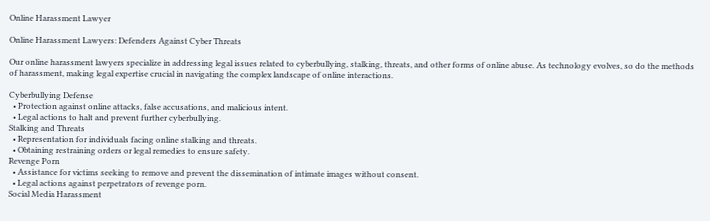Online Harassment Lawyer

Online Harassment Lawyers: Defenders Against Cyber Threats

Our online harassment lawyers specialize in addressing legal issues related to cyberbullying, stalking, threats, and other forms of online abuse. As technology evolves, so do the methods of harassment, making legal expertise crucial in navigating the complex landscape of online interactions.

Cyberbullying Defense
  • Protection against online attacks, false accusations, and malicious intent.
  • Legal actions to halt and prevent further cyberbullying.
Stalking and Threats
  • Representation for individuals facing online stalking and threats.
  • Obtaining restraining orders or legal remedies to ensure safety.
Revenge Porn
  • Assistance for victims seeking to remove and prevent the dissemination of intimate images without consent.
  • Legal actions against perpetrators of revenge porn.
Social Media Harassment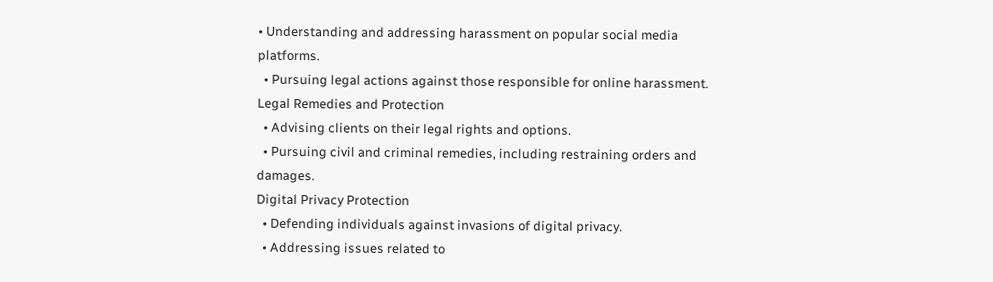• Understanding and addressing harassment on popular social media platforms.
  • Pursuing legal actions against those responsible for online harassment.
Legal Remedies and Protection
  • Advising clients on their legal rights and options.
  • Pursuing civil and criminal remedies, including restraining orders and damages.
Digital Privacy Protection
  • Defending individuals against invasions of digital privacy.
  • Addressing issues related to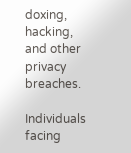doxing, hacking, and other privacy breaches.

Individuals facing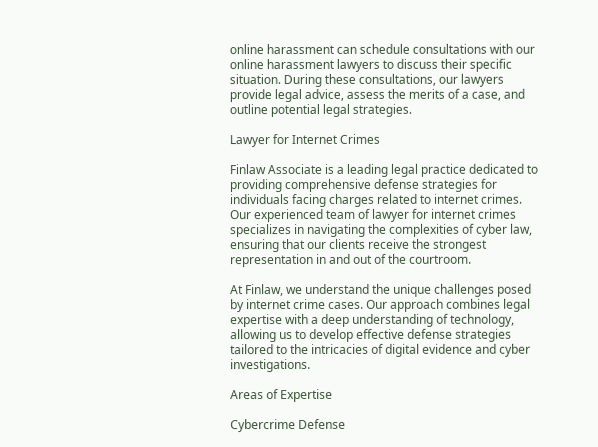online harassment can schedule consultations with our online harassment lawyers to discuss their specific situation. During these consultations, our lawyers provide legal advice, assess the merits of a case, and outline potential legal strategies.

Lawyer for Internet Crimes

Finlaw Associate is a leading legal practice dedicated to providing comprehensive defense strategies for individuals facing charges related to internet crimes. Our experienced team of lawyer for internet crimes specializes in navigating the complexities of cyber law, ensuring that our clients receive the strongest representation in and out of the courtroom.

At Finlaw, we understand the unique challenges posed by internet crime cases. Our approach combines legal expertise with a deep understanding of technology, allowing us to develop effective defense strategies tailored to the intricacies of digital evidence and cyber investigations.

Areas of Expertise

Cybercrime Defense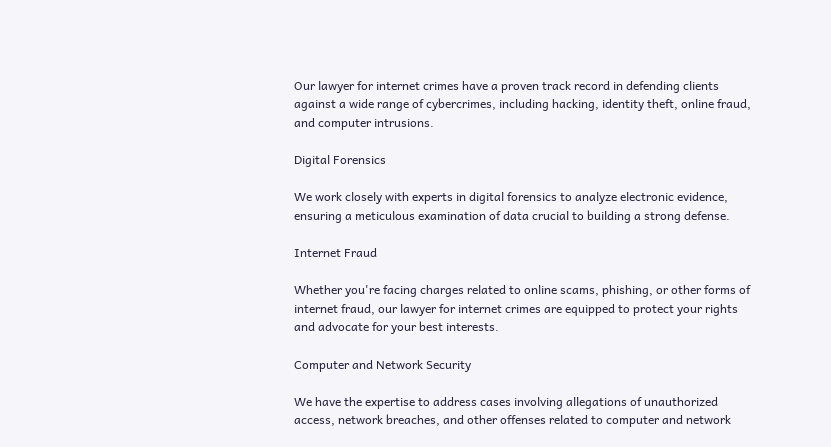Our lawyer for internet crimes have a proven track record in defending clients against a wide range of cybercrimes, including hacking, identity theft, online fraud, and computer intrusions.

Digital Forensics

We work closely with experts in digital forensics to analyze electronic evidence, ensuring a meticulous examination of data crucial to building a strong defense.

Internet Fraud

Whether you're facing charges related to online scams, phishing, or other forms of internet fraud, our lawyer for internet crimes are equipped to protect your rights and advocate for your best interests.

Computer and Network Security

We have the expertise to address cases involving allegations of unauthorized access, network breaches, and other offenses related to computer and network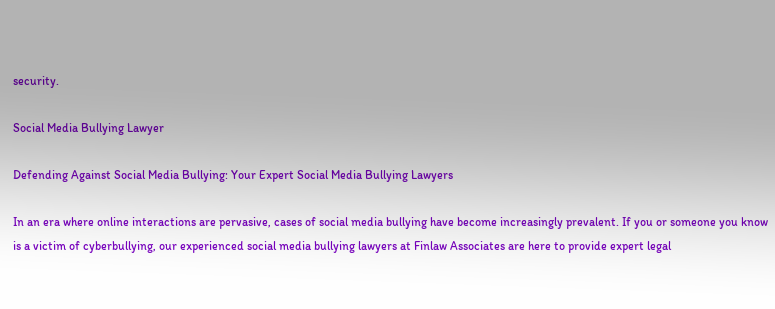security.

Social Media Bullying Lawyer

Defending Against Social Media Bullying: Your Expert Social Media Bullying Lawyers

In an era where online interactions are pervasive, cases of social media bullying have become increasingly prevalent. If you or someone you know is a victim of cyberbullying, our experienced social media bullying lawyers at Finlaw Associates are here to provide expert legal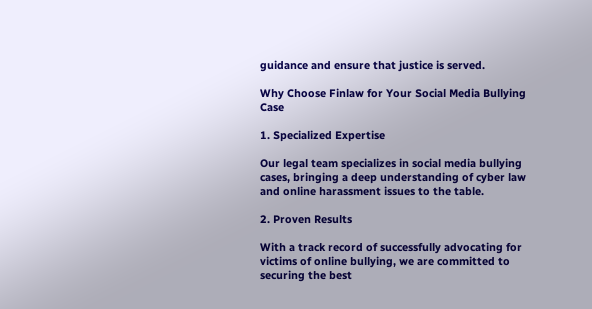guidance and ensure that justice is served.

Why Choose Finlaw for Your Social Media Bullying Case

1. Specialized Expertise

Our legal team specializes in social media bullying cases, bringing a deep understanding of cyber law and online harassment issues to the table.

2. Proven Results

With a track record of successfully advocating for victims of online bullying, we are committed to securing the best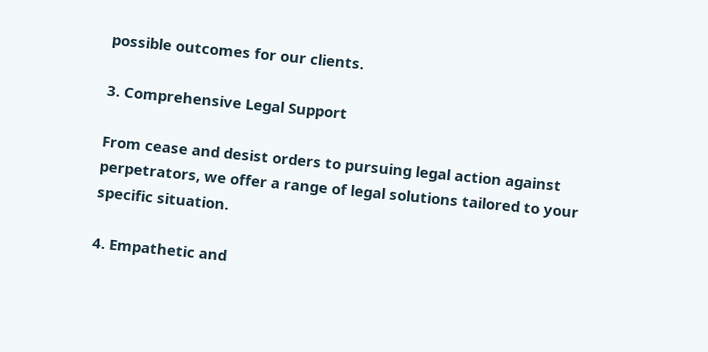possible outcomes for our clients.

3. Comprehensive Legal Support

From cease and desist orders to pursuing legal action against perpetrators, we offer a range of legal solutions tailored to your specific situation.

4. Empathetic and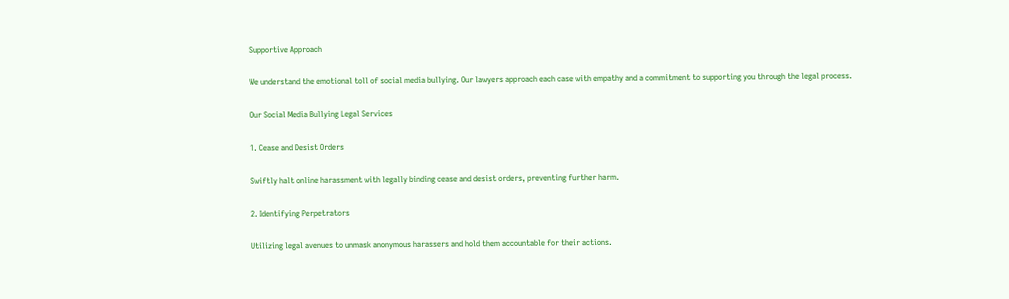Supportive Approach

We understand the emotional toll of social media bullying. Our lawyers approach each case with empathy and a commitment to supporting you through the legal process.

Our Social Media Bullying Legal Services

1. Cease and Desist Orders

Swiftly halt online harassment with legally binding cease and desist orders, preventing further harm.

2. Identifying Perpetrators

Utilizing legal avenues to unmask anonymous harassers and hold them accountable for their actions.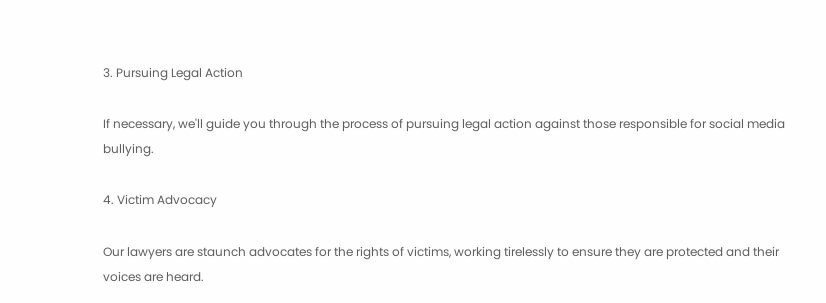3. Pursuing Legal Action

If necessary, we'll guide you through the process of pursuing legal action against those responsible for social media bullying.

4. Victim Advocacy

Our lawyers are staunch advocates for the rights of victims, working tirelessly to ensure they are protected and their voices are heard.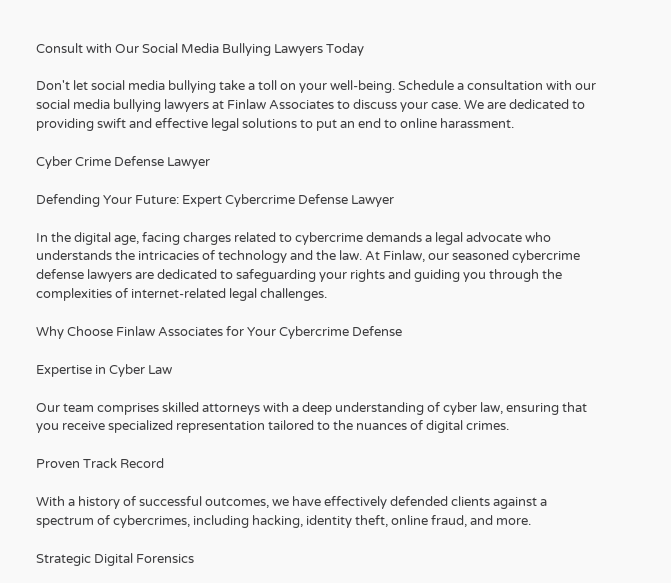Consult with Our Social Media Bullying Lawyers Today

Don't let social media bullying take a toll on your well-being. Schedule a consultation with our social media bullying lawyers at Finlaw Associates to discuss your case. We are dedicated to providing swift and effective legal solutions to put an end to online harassment.

Cyber Crime Defense Lawyer

Defending Your Future: Expert Cybercrime Defense Lawyer

In the digital age, facing charges related to cybercrime demands a legal advocate who understands the intricacies of technology and the law. At Finlaw, our seasoned cybercrime defense lawyers are dedicated to safeguarding your rights and guiding you through the complexities of internet-related legal challenges.

Why Choose Finlaw Associates for Your Cybercrime Defense

Expertise in Cyber Law

Our team comprises skilled attorneys with a deep understanding of cyber law, ensuring that you receive specialized representation tailored to the nuances of digital crimes.

Proven Track Record

With a history of successful outcomes, we have effectively defended clients against a spectrum of cybercrimes, including hacking, identity theft, online fraud, and more.

Strategic Digital Forensics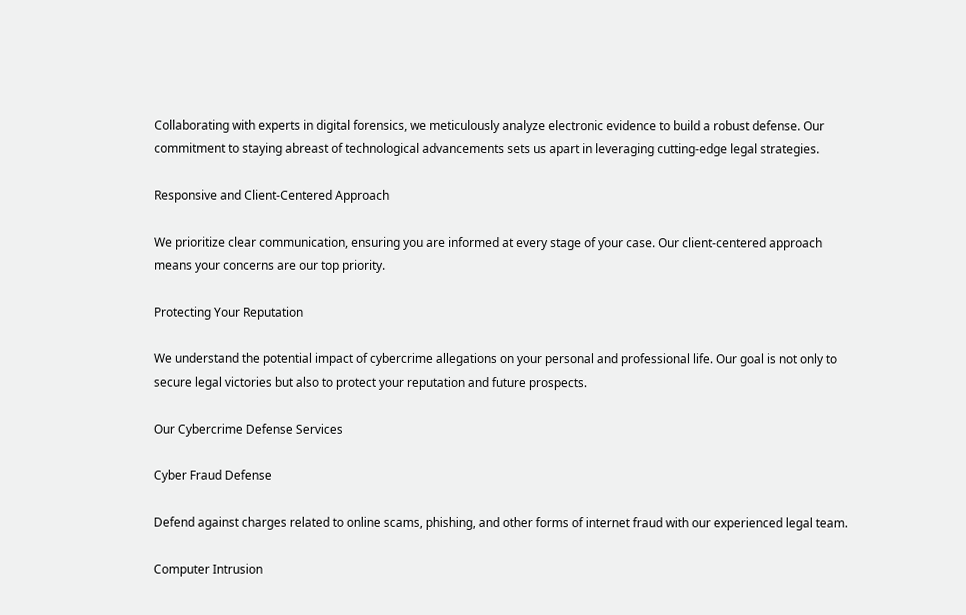Collaborating with experts in digital forensics, we meticulously analyze electronic evidence to build a robust defense. Our commitment to staying abreast of technological advancements sets us apart in leveraging cutting-edge legal strategies.

Responsive and Client-Centered Approach

We prioritize clear communication, ensuring you are informed at every stage of your case. Our client-centered approach means your concerns are our top priority.

Protecting Your Reputation

We understand the potential impact of cybercrime allegations on your personal and professional life. Our goal is not only to secure legal victories but also to protect your reputation and future prospects.

Our Cybercrime Defense Services

Cyber Fraud Defense

Defend against charges related to online scams, phishing, and other forms of internet fraud with our experienced legal team.

Computer Intrusion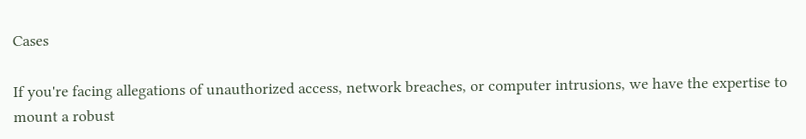Cases

If you're facing allegations of unauthorized access, network breaches, or computer intrusions, we have the expertise to mount a robust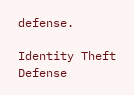defense.

Identity Theft Defense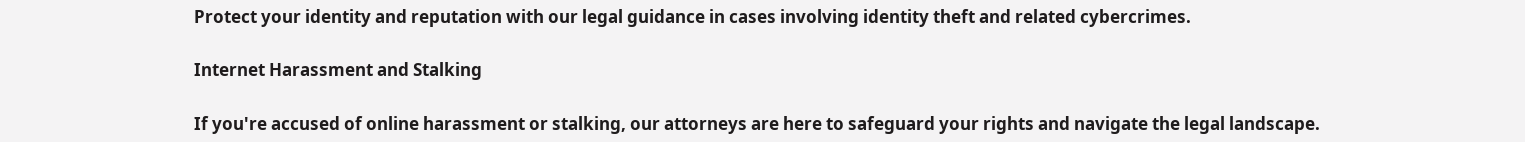Protect your identity and reputation with our legal guidance in cases involving identity theft and related cybercrimes.

Internet Harassment and Stalking

If you're accused of online harassment or stalking, our attorneys are here to safeguard your rights and navigate the legal landscape.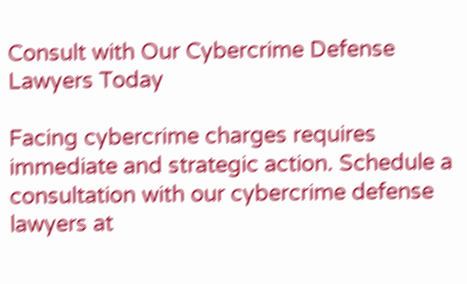Consult with Our Cybercrime Defense Lawyers Today

Facing cybercrime charges requires immediate and strategic action. Schedule a consultation with our cybercrime defense lawyers at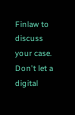Finlaw to discuss your case. Don't let a digital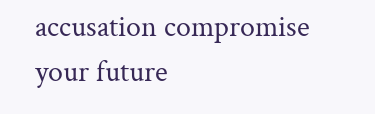accusation compromise your future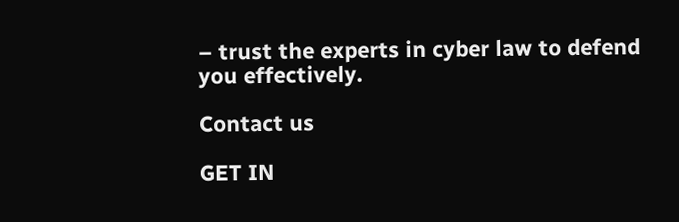– trust the experts in cyber law to defend you effectively.

Contact us

GET IN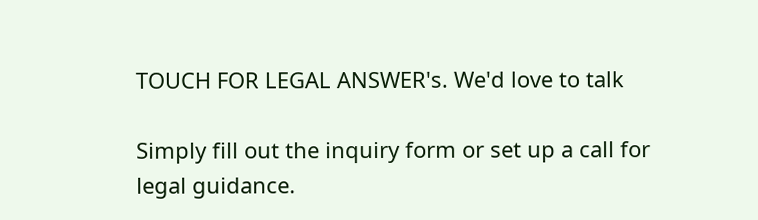TOUCH FOR LEGAL ANSWER's. We'd love to talk

Simply fill out the inquiry form or set up a call for legal guidance.